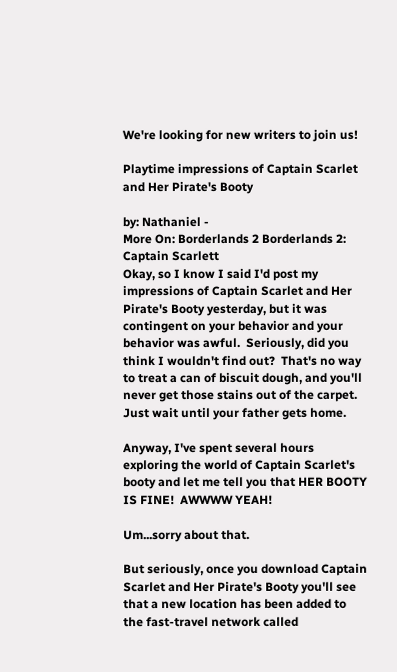We're looking for new writers to join us!

Playtime impressions of Captain Scarlet and Her Pirate's Booty

by: Nathaniel -
More On: Borderlands 2 Borderlands 2: Captain Scarlett
Okay, so I know I said I'd post my impressions of Captain Scarlet and Her Pirate's Booty yesterday, but it was contingent on your behavior and your behavior was awful.  Seriously, did you think I wouldn't find out?  That's no way to treat a can of biscuit dough, and you'll never get those stains out of the carpet.  Just wait until your father gets home.

Anyway, I've spent several hours exploring the world of Captain Scarlet's booty and let me tell you that HER BOOTY IS FINE!  AWWWW YEAH!

Um...sorry about that.

But seriously, once you download Captain Scarlet and Her Pirate's Booty you'll see that a new location has been added to the fast-travel network called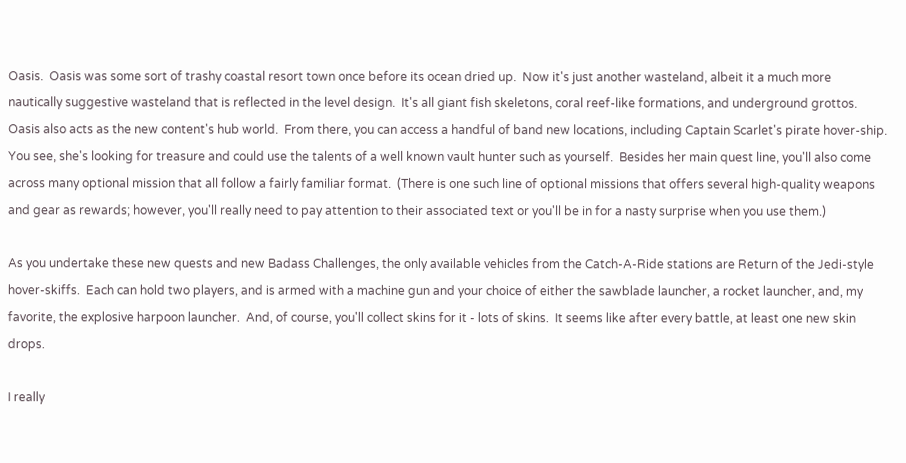Oasis.  Oasis was some sort of trashy coastal resort town once before its ocean dried up.  Now it's just another wasteland, albeit it a much more nautically suggestive wasteland that is reflected in the level design.  It's all giant fish skeletons, coral reef-like formations, and underground grottos.  Oasis also acts as the new content's hub world.  From there, you can access a handful of band new locations, including Captain Scarlet's pirate hover-ship.  You see, she's looking for treasure and could use the talents of a well known vault hunter such as yourself.  Besides her main quest line, you'll also come across many optional mission that all follow a fairly familiar format.  (There is one such line of optional missions that offers several high-quality weapons and gear as rewards; however, you'll really need to pay attention to their associated text or you'll be in for a nasty surprise when you use them.)

As you undertake these new quests and new Badass Challenges, the only available vehicles from the Catch-A-Ride stations are Return of the Jedi-style hover-skiffs.  Each can hold two players, and is armed with a machine gun and your choice of either the sawblade launcher, a rocket launcher, and, my favorite, the explosive harpoon launcher.  And, of course, you'll collect skins for it - lots of skins.  It seems like after every battle, at least one new skin drops.

I really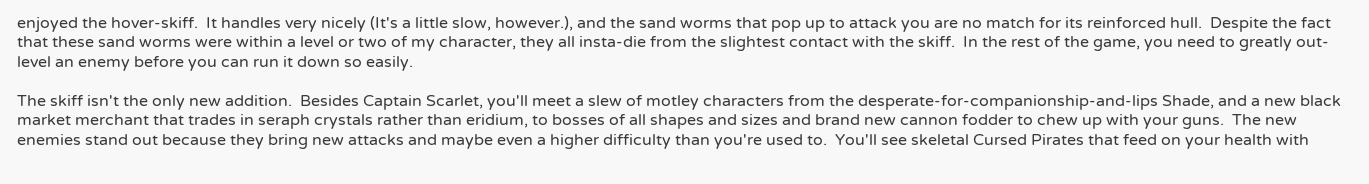enjoyed the hover-skiff.  It handles very nicely (It's a little slow, however.), and the sand worms that pop up to attack you are no match for its reinforced hull.  Despite the fact that these sand worms were within a level or two of my character, they all insta-die from the slightest contact with the skiff.  In the rest of the game, you need to greatly out-level an enemy before you can run it down so easily.

The skiff isn't the only new addition.  Besides Captain Scarlet, you'll meet a slew of motley characters from the desperate-for-companionship-and-lips Shade, and a new black market merchant that trades in seraph crystals rather than eridium, to bosses of all shapes and sizes and brand new cannon fodder to chew up with your guns.  The new enemies stand out because they bring new attacks and maybe even a higher difficulty than you're used to.  You'll see skeletal Cursed Pirates that feed on your health with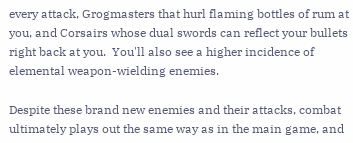every attack, Grogmasters that hurl flaming bottles of rum at you, and Corsairs whose dual swords can reflect your bullets right back at you.  You'll also see a higher incidence of elemental weapon-wielding enemies.

Despite these brand new enemies and their attacks, combat ultimately plays out the same way as in the main game, and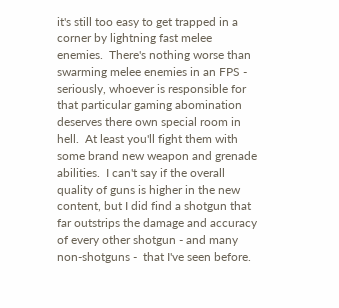it's still too easy to get trapped in a corner by lightning fast melee enemies.  There's nothing worse than swarming melee enemies in an FPS - seriously, whoever is responsible for that particular gaming abomination deserves there own special room in hell.  At least you'll fight them with some brand new weapon and grenade abilities.  I can't say if the overall quality of guns is higher in the new content, but I did find a shotgun that far outstrips the damage and accuracy of every other shotgun - and many non-shotguns -  that I've seen before.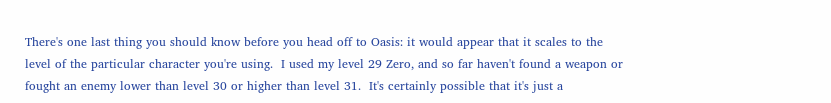There's one last thing you should know before you head off to Oasis: it would appear that it scales to the level of the particular character you're using.  I used my level 29 Zero, and so far haven't found a weapon or fought an enemy lower than level 30 or higher than level 31.  It's certainly possible that it's just a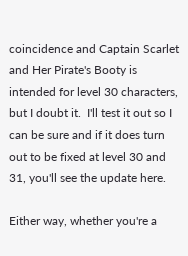coincidence and Captain Scarlet and Her Pirate's Booty is intended for level 30 characters, but I doubt it.  I'll test it out so I can be sure and if it does turn out to be fixed at level 30 and 31, you'll see the update here.

Either way, whether you're a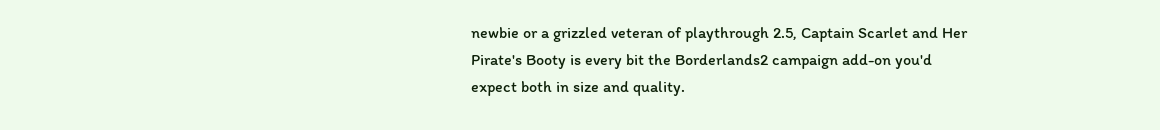newbie or a grizzled veteran of playthrough 2.5, Captain Scarlet and Her Pirate's Booty is every bit the Borderlands2 campaign add-on you'd expect both in size and quality.